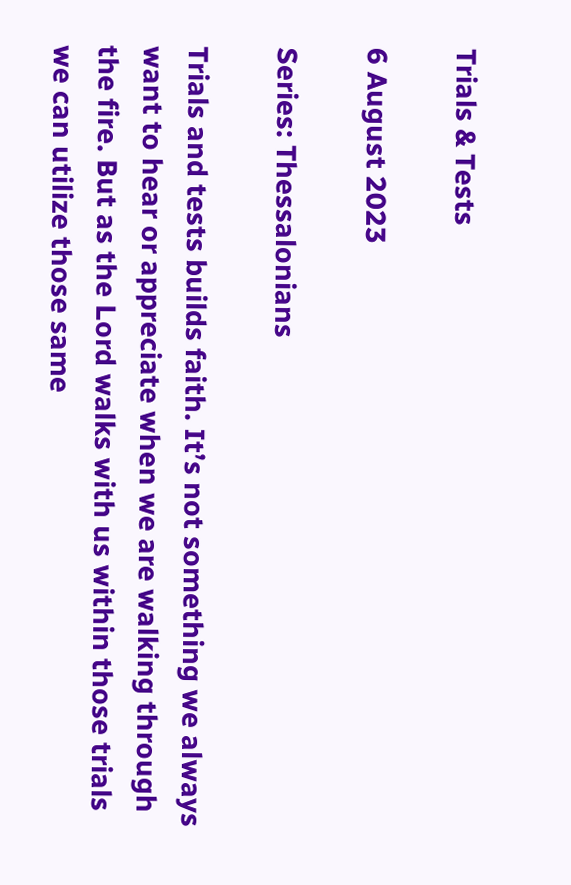Trials & Tests

6 August 2023

Series: Thessalonians

Trials and tests builds faith. It’s not something we always want to hear or appreciate when we are walking through the fire. But as the Lord walks with us within those trials we can utilize those same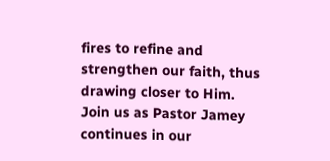fires to refine and strengthen our faith, thus drawing closer to Him. Join us as Pastor Jamey continues in our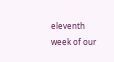eleventh week of our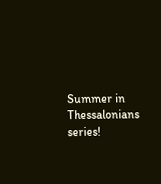Summer in Thessalonians series!